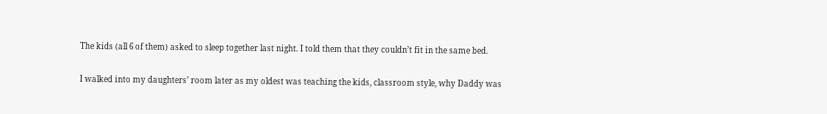The kids (all 6 of them) asked to sleep together last night. I told them that they couldn’t fit in the same bed.

I walked into my daughters’ room later as my oldest was teaching the kids, classroom style, why Daddy was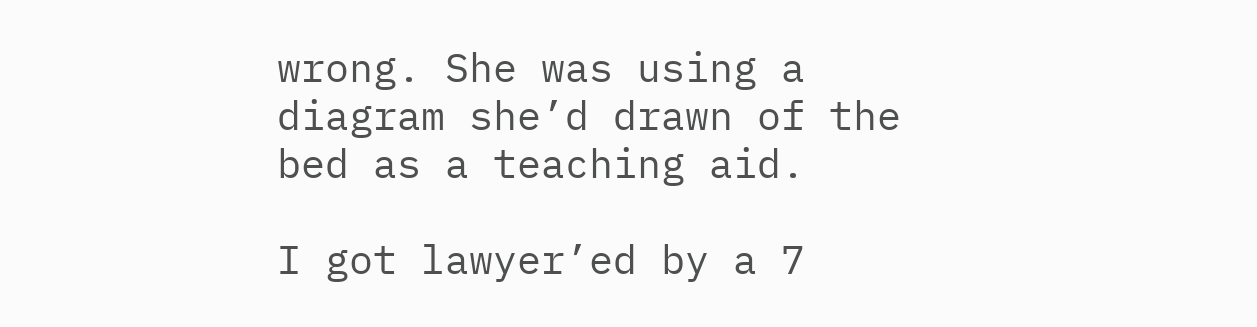wrong. She was using a diagram she’d drawn of the bed as a teaching aid.

I got lawyer’ed by a 7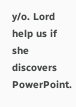y/o. Lord help us if she discovers PowerPoint.